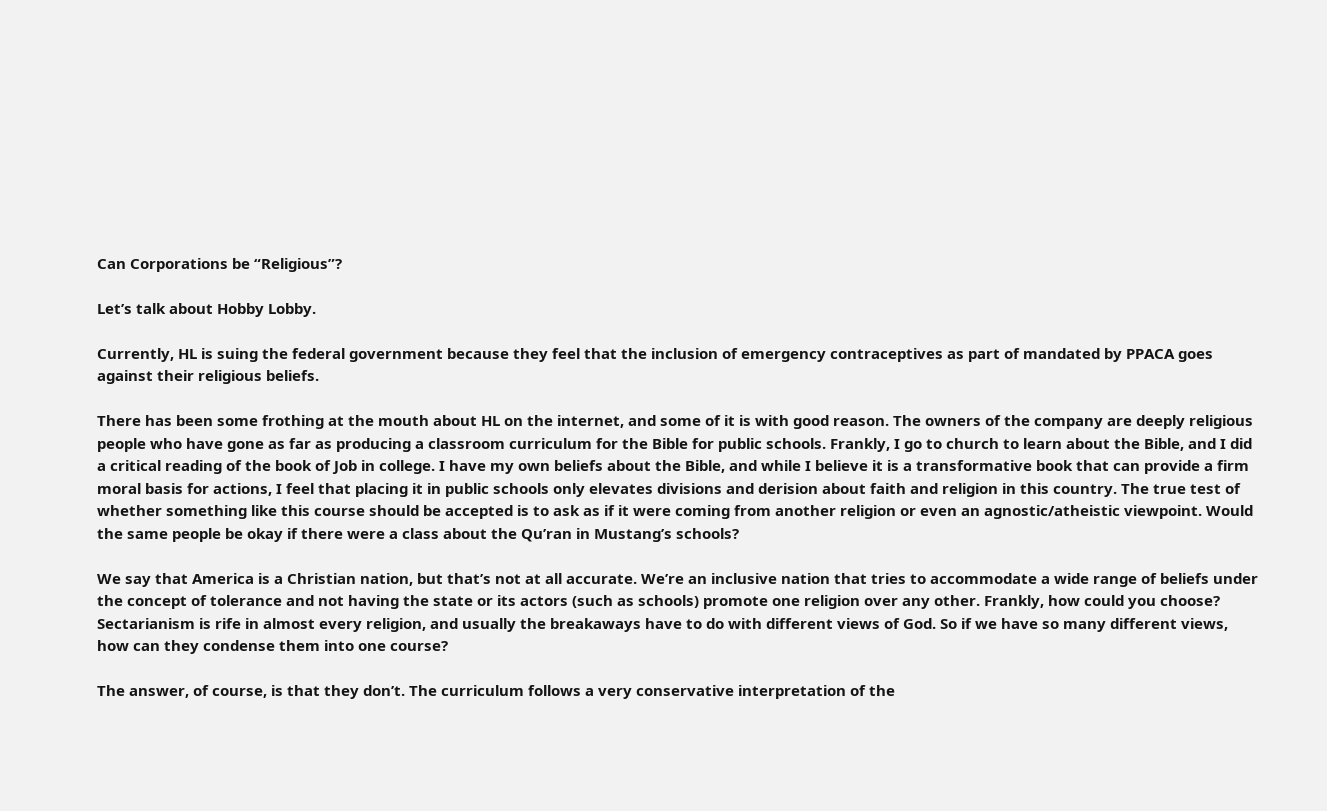Can Corporations be “Religious”?

Let’s talk about Hobby Lobby.

Currently, HL is suing the federal government because they feel that the inclusion of emergency contraceptives as part of mandated by PPACA goes against their religious beliefs.

There has been some frothing at the mouth about HL on the internet, and some of it is with good reason. The owners of the company are deeply religious people who have gone as far as producing a classroom curriculum for the Bible for public schools. Frankly, I go to church to learn about the Bible, and I did a critical reading of the book of Job in college. I have my own beliefs about the Bible, and while I believe it is a transformative book that can provide a firm moral basis for actions, I feel that placing it in public schools only elevates divisions and derision about faith and religion in this country. The true test of whether something like this course should be accepted is to ask as if it were coming from another religion or even an agnostic/atheistic viewpoint. Would the same people be okay if there were a class about the Qu’ran in Mustang’s schools?

We say that America is a Christian nation, but that’s not at all accurate. We’re an inclusive nation that tries to accommodate a wide range of beliefs under the concept of tolerance and not having the state or its actors (such as schools) promote one religion over any other. Frankly, how could you choose? Sectarianism is rife in almost every religion, and usually the breakaways have to do with different views of God. So if we have so many different views, how can they condense them into one course?

The answer, of course, is that they don’t. The curriculum follows a very conservative interpretation of the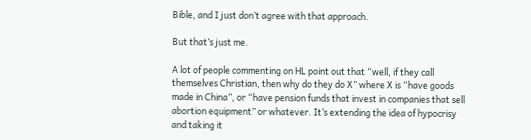Bible, and I just don’t agree with that approach.

But that’s just me.

A lot of people commenting on HL point out that “well, if they call themselves Christian, then why do they do X” where X is “have goods made in China”, or “have pension funds that invest in companies that sell abortion equipment” or whatever. It’s extending the idea of hypocrisy and taking it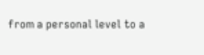from a personal level to a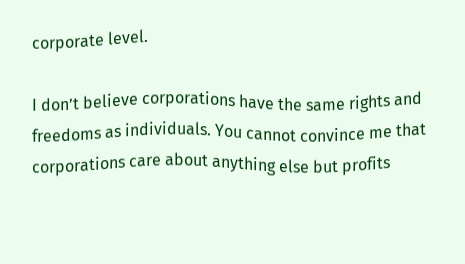corporate level.

I don’t believe corporations have the same rights and freedoms as individuals. You cannot convince me that corporations care about anything else but profits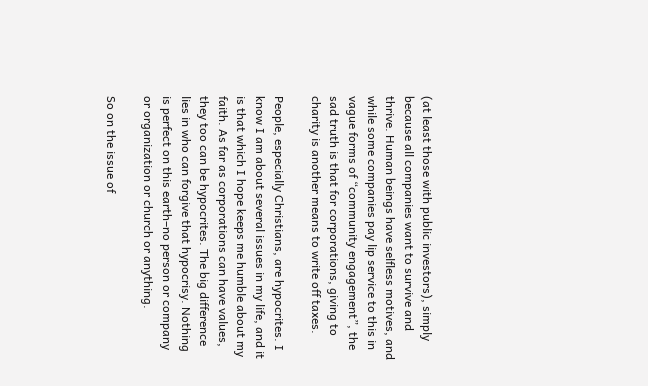(at least those with public investors), simply because all companies want to survive and thrive. Human beings have selfless motives, and while some companies pay lip service to this in vague forms of “community engagement”, the sad truth is that for corporations, giving to charity is another means to write off taxes.

People, especially Christians, are hypocrites. I know I am about several issues in my life, and it is that which I hope keeps me humble about my faith. As far as corporations can have values, they too can be hypocrites. The big difference lies in who can forgive that hypocrisy. Nothing is perfect on this earth–no person or company or organization or church or anything.

So on the issue of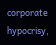corporate hypocrisy,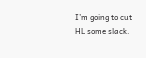I’m going to cut HL some slack.